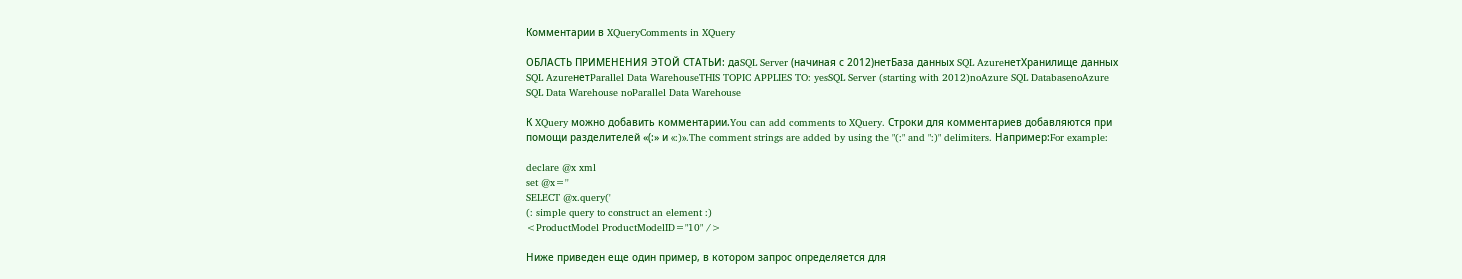Комментарии в XQueryComments in XQuery

ОБЛАСТЬ ПРИМЕНЕНИЯ ЭТОЙ СТАТЬИ: даSQL Server (начиная с 2012)нетБаза данных SQL AzureнетХранилище данных SQL AzureнетParallel Data WarehouseTHIS TOPIC APPLIES TO: yesSQL Server (starting with 2012)noAzure SQL DatabasenoAzure SQL Data Warehouse noParallel Data Warehouse

К XQuery можно добавить комментарии.You can add comments to XQuery. Строки для комментариев добавляются при помощи разделителей «(:» и «:)».The comment strings are added by using the "(:" and ":)" delimiters. Например:For example:

declare @x xml
set @x=''
SELECT @x.query('
(: simple query to construct an element :)
<ProductModel ProductModelID="10" />

Ниже приведен еще один пример, в котором запрос определяется для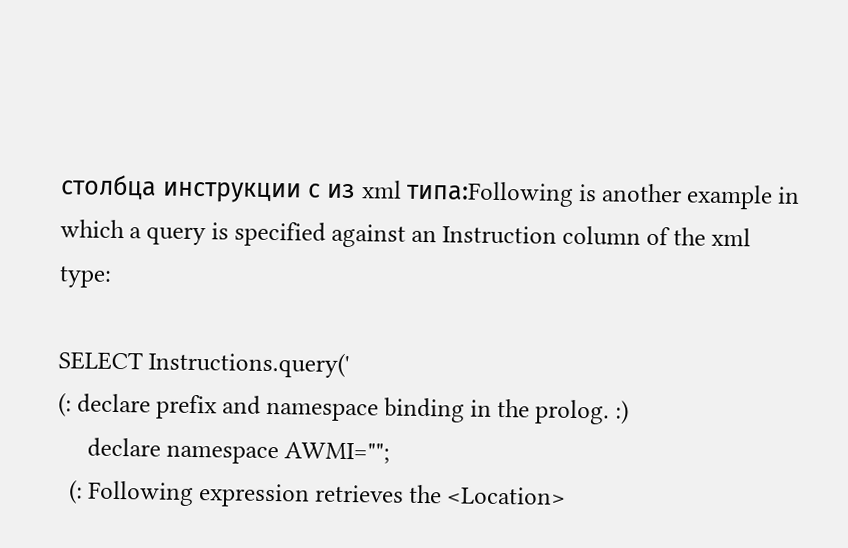столбца инструкции с из xml типа:Following is another example in which a query is specified against an Instruction column of the xml type:

SELECT Instructions.query('
(: declare prefix and namespace binding in the prolog. :)
     declare namespace AWMI="";
  (: Following expression retrieves the <Location>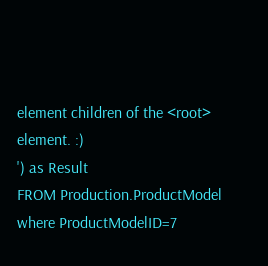element children of the <root> element. :)
') as Result
FROM Production.ProductModel
where ProductModelID=7